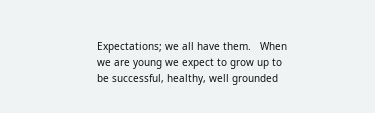Expectations; we all have them.   When we are young we expect to grow up to be successful, healthy, well grounded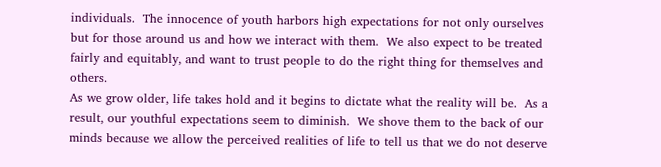individuals.  The innocence of youth harbors high expectations for not only ourselves but for those around us and how we interact with them.  We also expect to be treated fairly and equitably, and want to trust people to do the right thing for themselves and others.
As we grow older, life takes hold and it begins to dictate what the reality will be.  As a result, our youthful expectations seem to diminish.  We shove them to the back of our minds because we allow the perceived realities of life to tell us that we do not deserve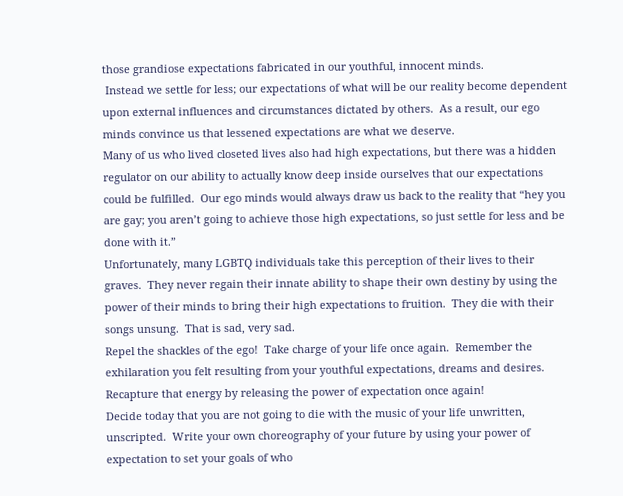those grandiose expectations fabricated in our youthful, innocent minds.
 Instead we settle for less; our expectations of what will be our reality become dependent upon external influences and circumstances dictated by others.  As a result, our ego minds convince us that lessened expectations are what we deserve.
Many of us who lived closeted lives also had high expectations, but there was a hidden regulator on our ability to actually know deep inside ourselves that our expectations could be fulfilled.  Our ego minds would always draw us back to the reality that “hey you are gay; you aren’t going to achieve those high expectations, so just settle for less and be done with it.”
Unfortunately, many LGBTQ individuals take this perception of their lives to their graves.  They never regain their innate ability to shape their own destiny by using the power of their minds to bring their high expectations to fruition.  They die with their songs unsung.  That is sad, very sad.
Repel the shackles of the ego!  Take charge of your life once again.  Remember the exhilaration you felt resulting from your youthful expectations, dreams and desires.  Recapture that energy by releasing the power of expectation once again!
Decide today that you are not going to die with the music of your life unwritten, unscripted.  Write your own choreography of your future by using your power of expectation to set your goals of who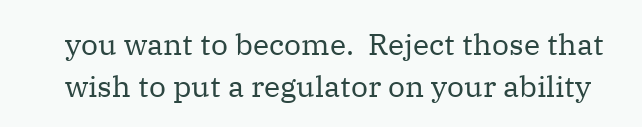you want to become.  Reject those that wish to put a regulator on your ability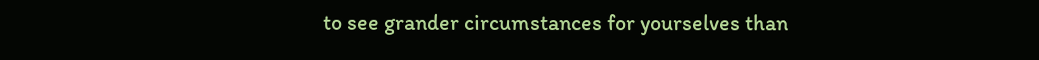to see grander circumstances for yourselves than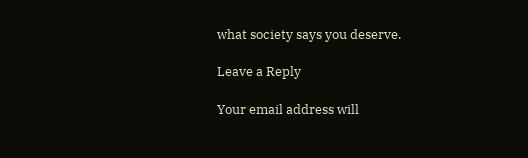what society says you deserve.

Leave a Reply

Your email address will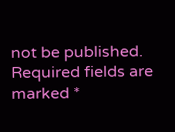not be published. Required fields are marked *